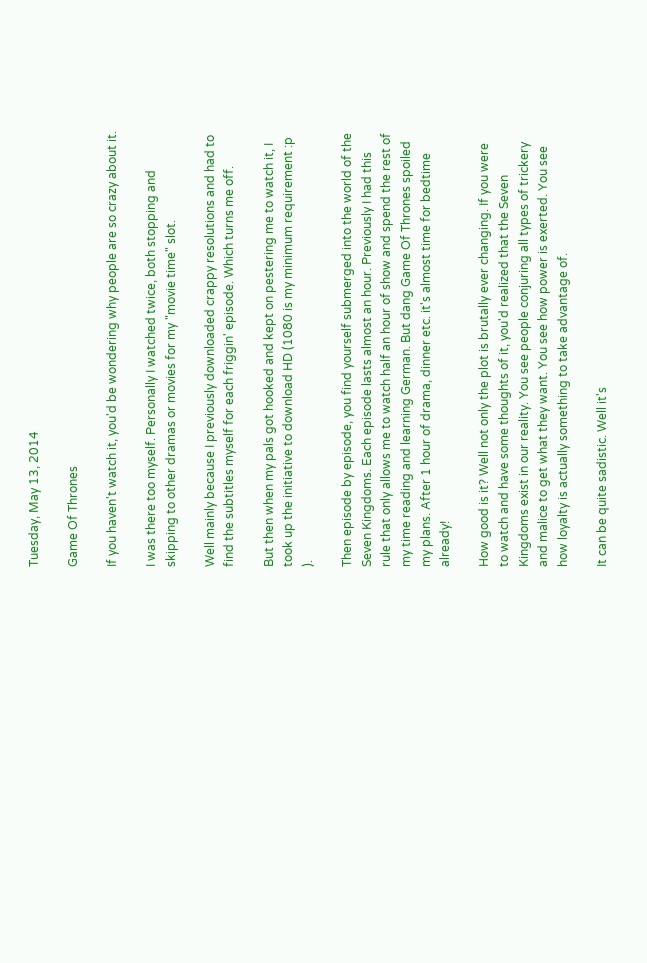Tuesday, May 13, 2014

Game Of Thrones

If you haven't watch it, you'd be wondering why people are so crazy about it.

I was there too myself. Personally I watched twice, both stopping and skipping to other dramas or movies for my "movie time" slot.

Well mainly because I previously downloaded crappy resolutions and had to find the subtitles myself for each friggin' episode. Which turns me off.

But then when my pals got hooked and kept on pestering me to watch it, I took up the initiative to download HD (1080 is my minimum requirement :p ).

Then episode by episode, you find yourself submerged into the world of the Seven Kingdoms. Each episode lasts almost an hour. Previously I had this rule that only allows me to watch half an hour of show and spend the rest of my time reading and learning German. But dang Game Of Thrones spoiled my plans. After 1 hour of drama, dinner etc. it's almost time for bedtime already!

How good is it? Well not only the plot is brutally ever changing. If you were to watch and have some thoughts of it, you'd realized that the Seven Kingdoms exist in our reality. You see people conjuring all types of trickery and malice to get what they want. You see how power is exerted. You see how loyalty is actually something to take advantage of.

It can be quite sadistic. Well it's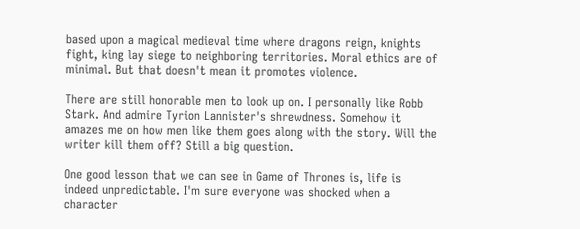based upon a magical medieval time where dragons reign, knights fight, king lay siege to neighboring territories. Moral ethics are of minimal. But that doesn't mean it promotes violence.

There are still honorable men to look up on. I personally like Robb Stark. And admire Tyrion Lannister's shrewdness. Somehow it amazes me on how men like them goes along with the story. Will the writer kill them off? Still a big question.

One good lesson that we can see in Game of Thrones is, life is indeed unpredictable. I'm sure everyone was shocked when a character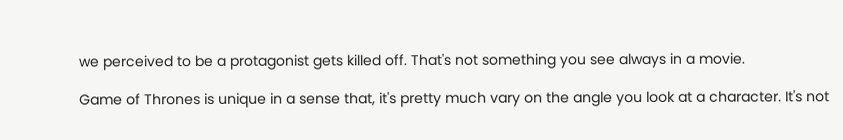we perceived to be a protagonist gets killed off. That's not something you see always in a movie.

Game of Thrones is unique in a sense that, it's pretty much vary on the angle you look at a character. It's not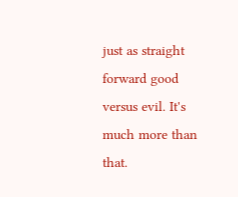just as straight forward good versus evil. It's much more than that.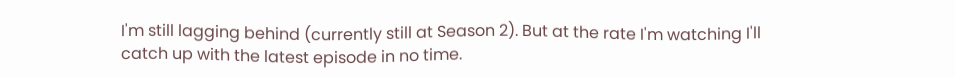I'm still lagging behind (currently still at Season 2). But at the rate I'm watching I'll catch up with the latest episode in no time.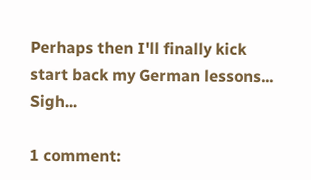Perhaps then I'll finally kick start back my German lessons... Sigh...

1 comment: